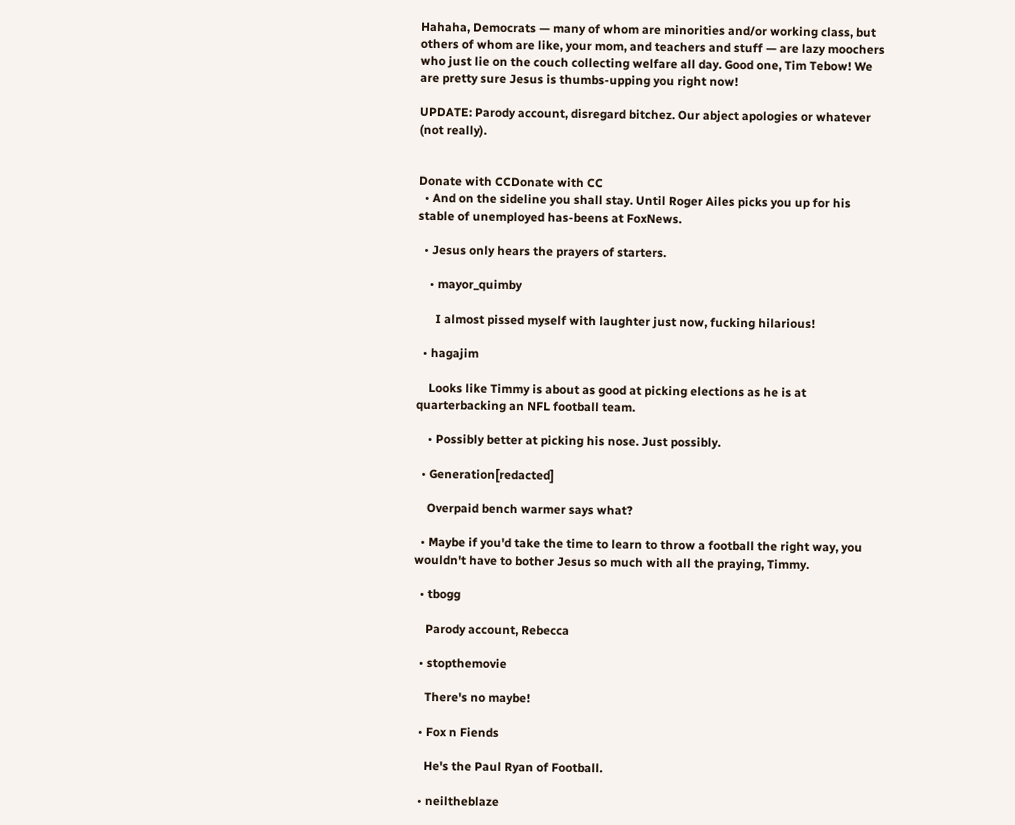Hahaha, Democrats — many of whom are minorities and/or working class, but others of whom are like, your mom, and teachers and stuff — are lazy moochers who just lie on the couch collecting welfare all day. Good one, Tim Tebow! We are pretty sure Jesus is thumbs-upping you right now!

UPDATE: Parody account, disregard bitchez. Our abject apologies or whatever (not really).


Donate with CCDonate with CC
  • And on the sideline you shall stay. Until Roger Ailes picks you up for his stable of unemployed has-beens at FoxNews.

  • Jesus only hears the prayers of starters.

    • mayor_quimby

      I almost pissed myself with laughter just now, fucking hilarious!

  • hagajim

    Looks like Timmy is about as good at picking elections as he is at quarterbacking an NFL football team.

    • Possibly better at picking his nose. Just possibly.

  • Generation[redacted]

    Overpaid bench warmer says what?

  • Maybe if you'd take the time to learn to throw a football the right way, you wouldn't have to bother Jesus so much with all the praying, Timmy.

  • tbogg

    Parody account, Rebecca

  • stopthemovie

    There's no maybe!

  • Fox n Fiends

    He's the Paul Ryan of Football.

  • neiltheblaze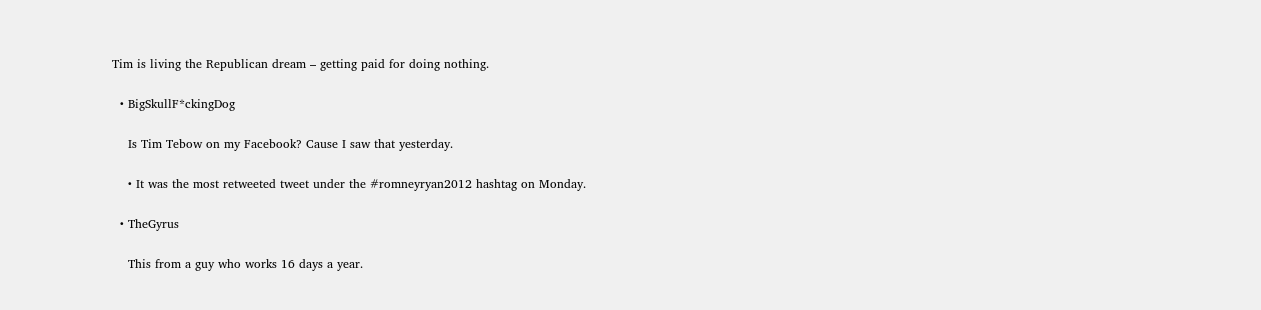Tim is living the Republican dream – getting paid for doing nothing.

  • BigSkullF*ckingDog

    Is Tim Tebow on my Facebook? Cause I saw that yesterday.

    • It was the most retweeted tweet under the #romneyryan2012 hashtag on Monday.

  • TheGyrus

    This from a guy who works 16 days a year.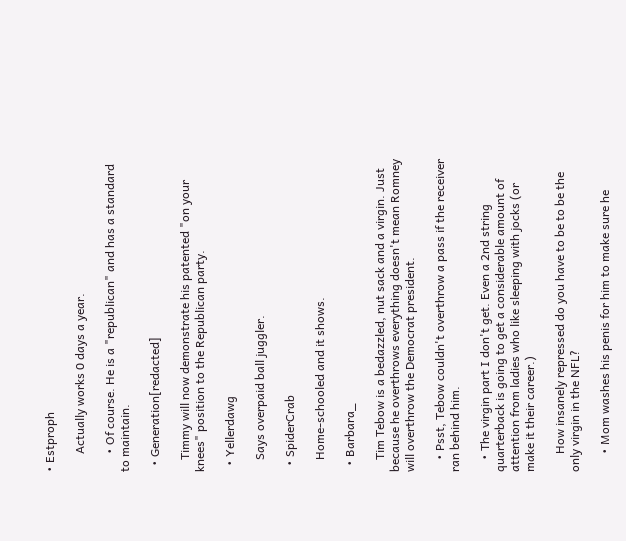• Estproph

      Actually works 0 days a year.

      • Of course. He is a "republican" and has a standard to maintain.

  • Generation[redacted]

    Timmy will now demonstrate his patented "on your knees" position to the Republican party.

  • Yellerdawg

    Says overpaid ball juggler.

  • SpiderCrab

    Home-schooled and it shows.

  • Barbara_

    Tim Tebow is a bedazzled, nut sack and a virgin. Just because he overthrows everything doesn't mean Romney will overthrow the Democrat president.

    • Psst, Tebow couldn't overthrow a pass if the receiver ran behind him.

    • The virgin part I don't get. Even a 2nd string quarterback is going to get a considerable amount of attention from ladies who like sleeping with jocks (or make it their career.)

      How insanely repressed do you have to be to be the only virgin in the NFL?

      • Mom washes his penis for him to make sure he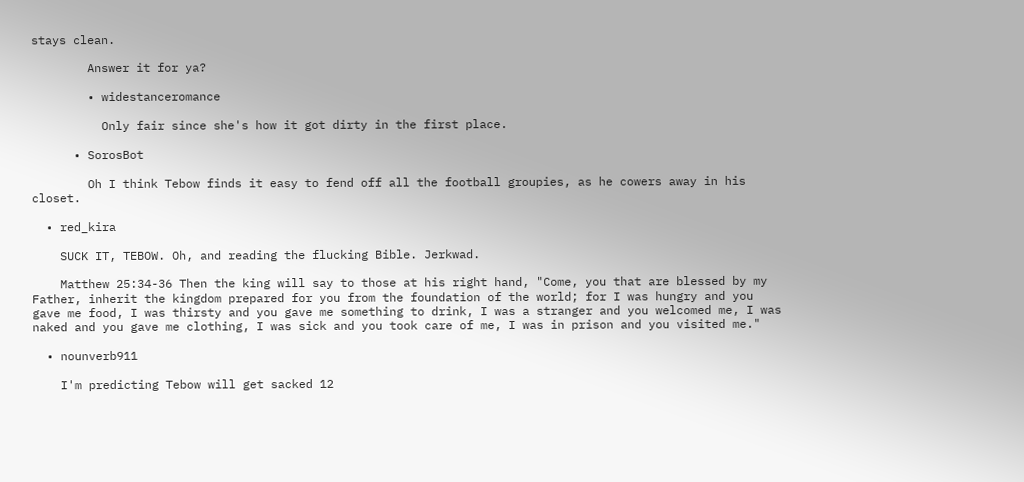stays clean.

        Answer it for ya?

        • widestanceromance

          Only fair since she's how it got dirty in the first place.

      • SorosBot

        Oh I think Tebow finds it easy to fend off all the football groupies, as he cowers away in his closet.

  • red_kira

    SUCK IT, TEBOW. Oh, and reading the flucking Bible. Jerkwad.

    Matthew 25:34-36 Then the king will say to those at his right hand, "Come, you that are blessed by my Father, inherit the kingdom prepared for you from the foundation of the world; for I was hungry and you gave me food, I was thirsty and you gave me something to drink, I was a stranger and you welcomed me, I was naked and you gave me clothing, I was sick and you took care of me, I was in prison and you visited me."

  • nounverb911

    I'm predicting Tebow will get sacked 12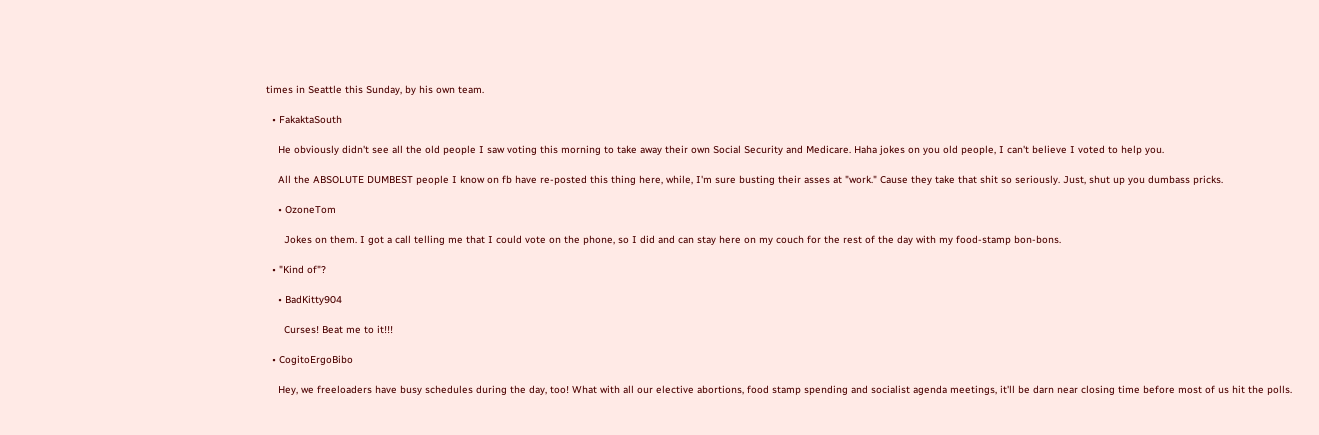times in Seattle this Sunday, by his own team.

  • FakaktaSouth

    He obviously didn't see all the old people I saw voting this morning to take away their own Social Security and Medicare. Haha jokes on you old people, I can't believe I voted to help you.

    All the ABSOLUTE DUMBEST people I know on fb have re-posted this thing here, while, I'm sure busting their asses at "work." Cause they take that shit so seriously. Just, shut up you dumbass pricks.

    • OzoneTom

      Jokes on them. I got a call telling me that I could vote on the phone, so I did and can stay here on my couch for the rest of the day with my food-stamp bon-bons.

  • "Kind of"?

    • BadKitty904

      Curses! Beat me to it!!!

  • CogitoErgoBibo

    Hey, we freeloaders have busy schedules during the day, too! What with all our elective abortions, food stamp spending and socialist agenda meetings, it'll be darn near closing time before most of us hit the polls.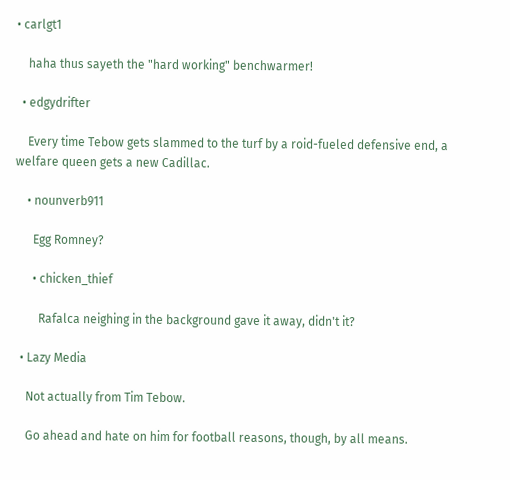• carlgt1

    haha thus sayeth the "hard working" benchwarmer!

  • edgydrifter

    Every time Tebow gets slammed to the turf by a roid-fueled defensive end, a welfare queen gets a new Cadillac.

    • nounverb911

      Egg Romney?

      • chicken_thief

        Rafalca neighing in the background gave it away, didn't it?

  • Lazy Media

    Not actually from Tim Tebow.

    Go ahead and hate on him for football reasons, though, by all means.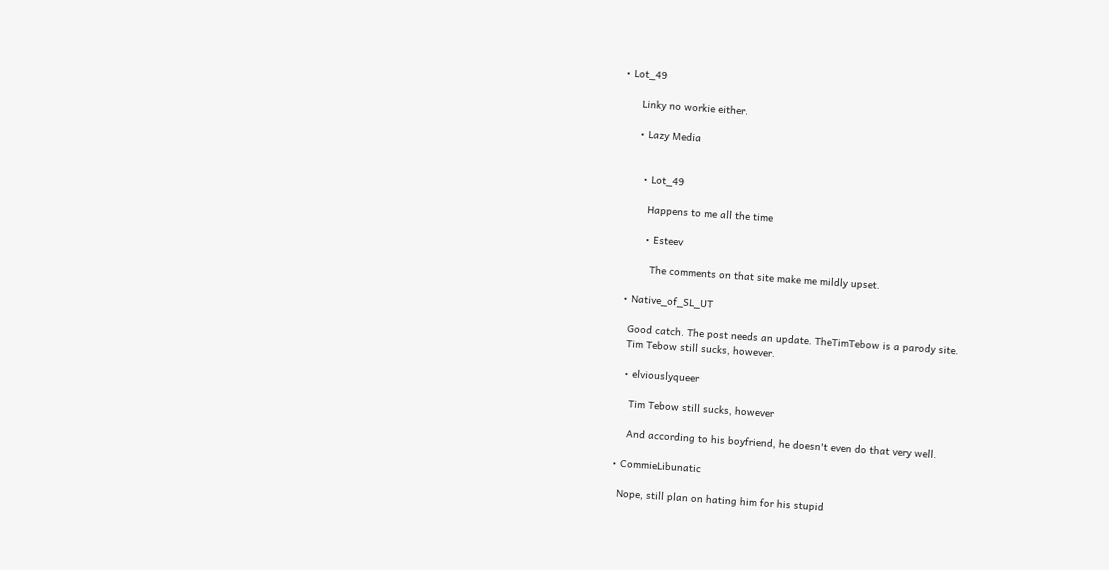• Lot_49

      Linky no workie either.

      • Lazy Media


        • Lot_49

          Happens to me all the time

          • Esteev

            The comments on that site make me mildly upset.

    • Native_of_SL_UT

      Good catch. The post needs an update. TheTimTebow is a parody site.
      Tim Tebow still sucks, however.

      • elviouslyqueer

        Tim Tebow still sucks, however

        And according to his boyfriend, he doesn't even do that very well.

    • CommieLibunatic

      Nope, still plan on hating him for his stupid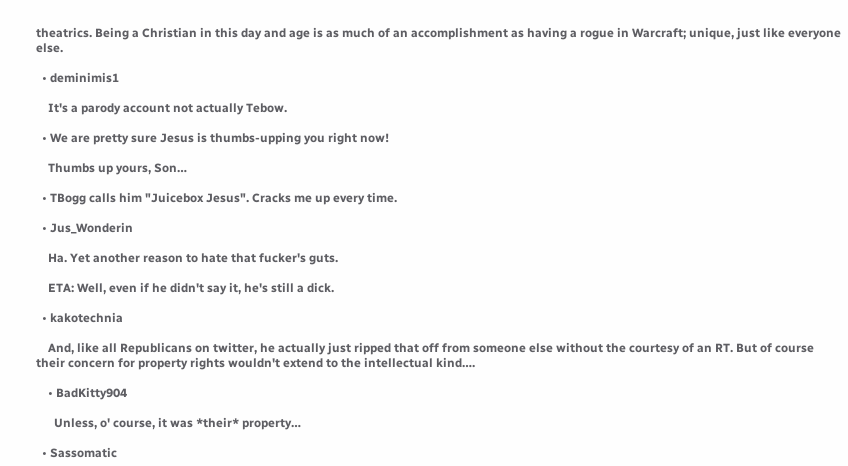theatrics. Being a Christian in this day and age is as much of an accomplishment as having a rogue in Warcraft; unique, just like everyone else.

  • deminimis1

    It's a parody account not actually Tebow.

  • We are pretty sure Jesus is thumbs-upping you right now!

    Thumbs up yours, Son…

  • TBogg calls him "Juicebox Jesus". Cracks me up every time.

  • Jus_Wonderin

    Ha. Yet another reason to hate that fucker's guts.

    ETA: Well, even if he didn't say it, he's still a dick.

  • kakotechnia

    And, like all Republicans on twitter, he actually just ripped that off from someone else without the courtesy of an RT. But of course their concern for property rights wouldn't extend to the intellectual kind….

    • BadKitty904

      Unless, o' course, it was *their* property…

  • Sassomatic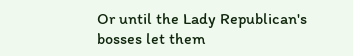Or until the Lady Republican's bosses let them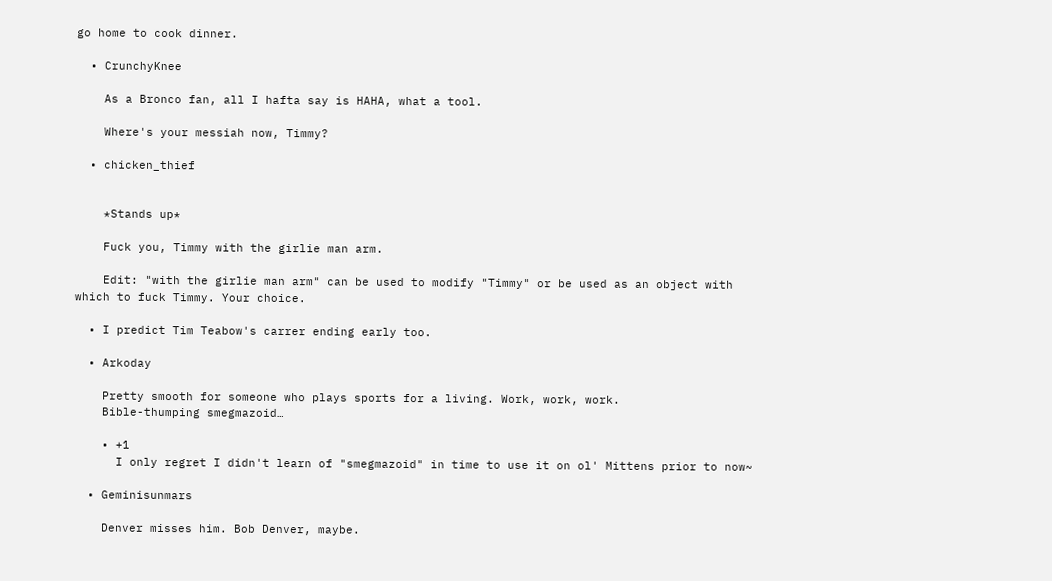go home to cook dinner.

  • CrunchyKnee

    As a Bronco fan, all I hafta say is HAHA, what a tool.

    Where's your messiah now, Timmy?

  • chicken_thief


    *Stands up*

    Fuck you, Timmy with the girlie man arm.

    Edit: "with the girlie man arm" can be used to modify "Timmy" or be used as an object with which to fuck Timmy. Your choice.

  • I predict Tim Teabow's carrer ending early too.

  • Arkoday

    Pretty smooth for someone who plays sports for a living. Work, work, work.
    Bible-thumping smegmazoid…

    • +1
      I only regret I didn't learn of "smegmazoid" in time to use it on ol' Mittens prior to now~

  • Geminisunmars

    Denver misses him. Bob Denver, maybe.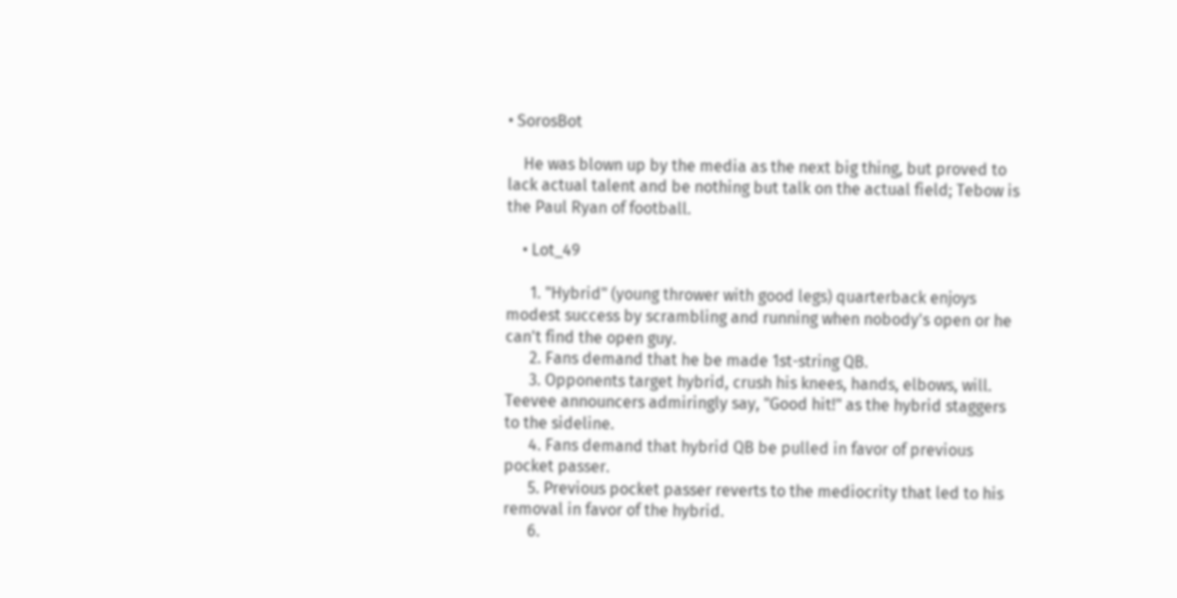• SorosBot

    He was blown up by the media as the next big thing, but proved to lack actual talent and be nothing but talk on the actual field; Tebow is the Paul Ryan of football.

    • Lot_49

      1. "Hybrid" (young thrower with good legs) quarterback enjoys modest success by scrambling and running when nobody's open or he can't find the open guy.
      2. Fans demand that he be made 1st-string QB.
      3. Opponents target hybrid, crush his knees, hands, elbows, will. Teevee announcers admiringly say, "Good hit!" as the hybrid staggers to the sideline.
      4. Fans demand that hybrid QB be pulled in favor of previous pocket passer.
      5. Previous pocket passer reverts to the mediocrity that led to his removal in favor of the hybrid.
      6.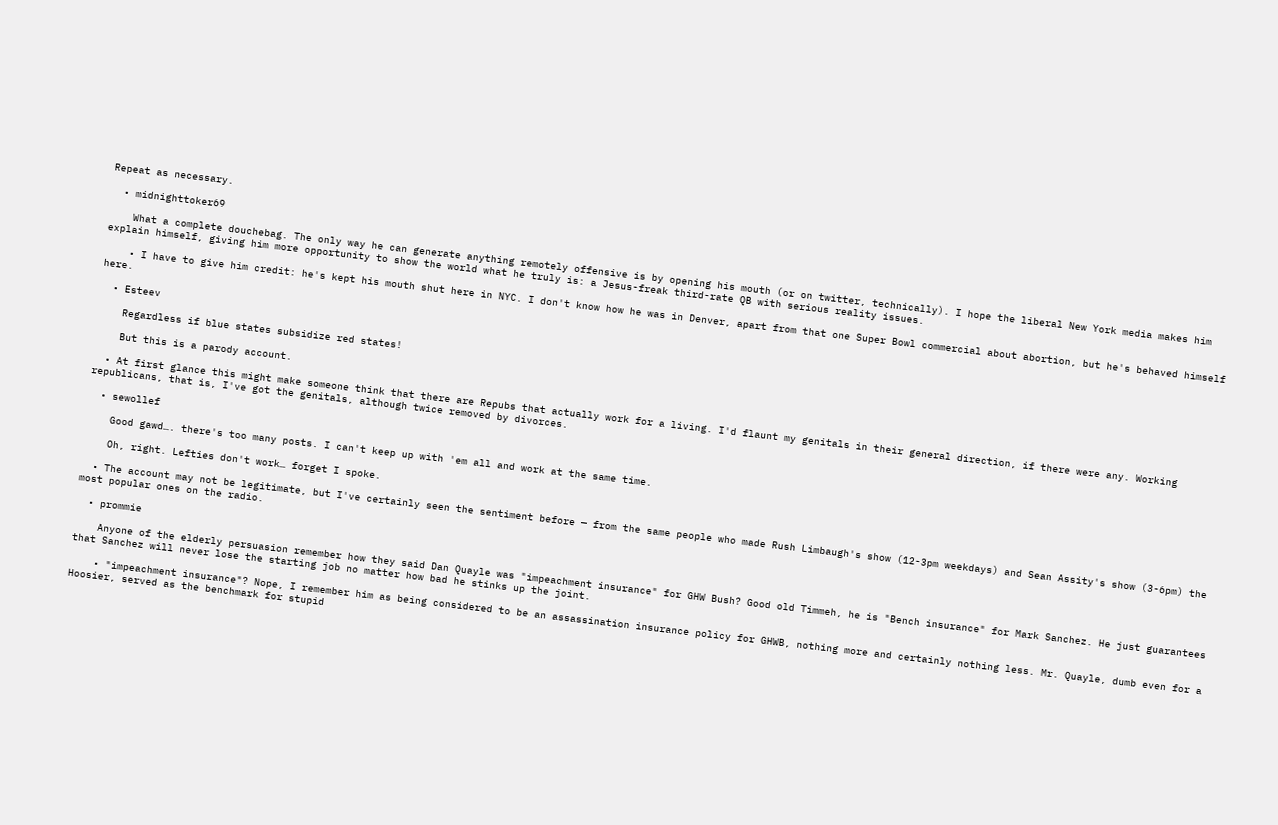Repeat as necessary.

  • midnighttoker69

    What a complete douchebag. The only way he can generate anything remotely offensive is by opening his mouth (or on twitter, technically). I hope the liberal New York media makes him explain himself, giving him more opportunity to show the world what he truly is: a Jesus-freak third-rate QB with serious reality issues.

    • I have to give him credit: he's kept his mouth shut here in NYC. I don't know how he was in Denver, apart from that one Super Bowl commercial about abortion, but he's behaved himself here.

  • Esteev

    Regardless if blue states subsidize red states!

    But this is a parody account.

  • At first glance this might make someone think that there are Repubs that actually work for a living. I'd flaunt my genitals in their general direction, if there were any. Working republicans, that is, I've got the genitals, although twice removed by divorces.

  • sewollef

    Good gawd…. there's too many posts. I can't keep up with 'em all and work at the same time.

    Oh, right. Lefties don't work… forget I spoke.

  • The account may not be legitimate, but I've certainly seen the sentiment before — from the same people who made Rush Limbaugh's show (12-3pm weekdays) and Sean Assity's show (3-6pm) the most popular ones on the radio.

  • prommie

    Anyone of the elderly persuasion remember how they said Dan Quayle was "impeachment insurance" for GHW Bush? Good old Timmeh, he is "Bench insurance" for Mark Sanchez. He just guarantees that Sanchez will never lose the starting job no matter how bad he stinks up the joint.

    • "impeachment insurance"? Nope, I remember him as being considered to be an assassination insurance policy for GHWB, nothing more and certainly nothing less. Mr. Quayle, dumb even for a Hoosier, served as the benchmark for stupid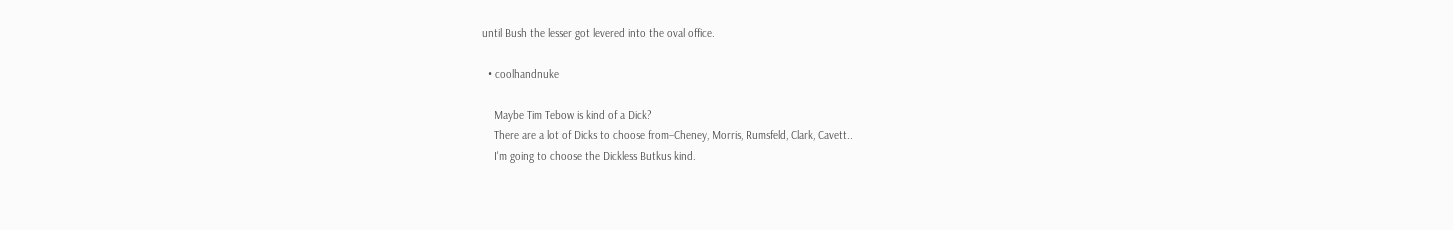until Bush the lesser got levered into the oval office.

  • coolhandnuke

    Maybe Tim Tebow is kind of a Dick?
    There are a lot of Dicks to choose from–Cheney, Morris, Rumsfeld, Clark, Cavett..
    I'm going to choose the Dickless Butkus kind.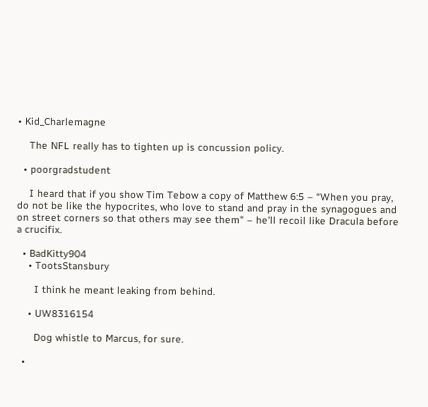• Kid_Charlemagne

    The NFL really has to tighten up is concussion policy.

  • poorgradstudent

    I heard that if you show Tim Tebow a copy of Matthew 6:5 – “When you pray, do not be like the hypocrites, who love to stand and pray in the synagogues and on street corners so that others may see them" – he'll recoil like Dracula before a crucifix.

  • BadKitty904
    • TootsStansbury

      I think he meant leaking from behind.

    • UW8316154

      Dog whistle to Marcus, for sure.

  •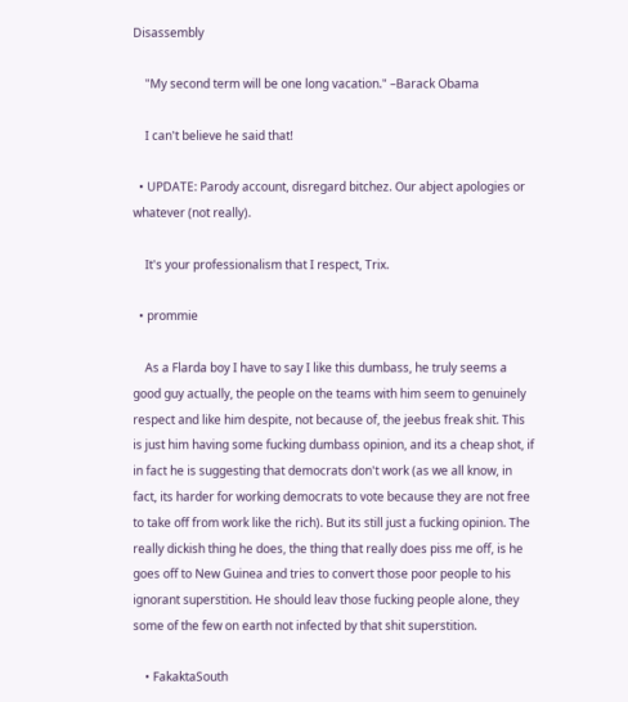Disassembly

    "My second term will be one long vacation." –Barack Obama

    I can't believe he said that!

  • UPDATE: Parody account, disregard bitchez. Our abject apologies or whatever (not really).

    It's your professionalism that I respect, Trix.

  • prommie

    As a Flarda boy I have to say I like this dumbass, he truly seems a good guy actually, the people on the teams with him seem to genuinely respect and like him despite, not because of, the jeebus freak shit. This is just him having some fucking dumbass opinion, and its a cheap shot, if in fact he is suggesting that democrats don't work (as we all know, in fact, its harder for working democrats to vote because they are not free to take off from work like the rich). But its still just a fucking opinion. The really dickish thing he does, the thing that really does piss me off, is he goes off to New Guinea and tries to convert those poor people to his ignorant superstition. He should leav those fucking people alone, they some of the few on earth not infected by that shit superstition.

    • FakaktaSouth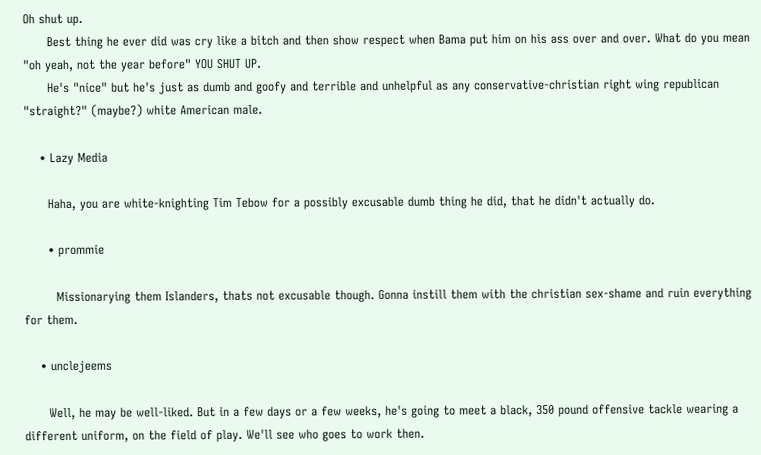Oh shut up.
      Best thing he ever did was cry like a bitch and then show respect when Bama put him on his ass over and over. What do you mean "oh yeah, not the year before" YOU SHUT UP.
      He's "nice" but he's just as dumb and goofy and terrible and unhelpful as any conservative-christian right wing republican "straight?" (maybe?) white American male.

    • Lazy Media

      Haha, you are white-knighting Tim Tebow for a possibly excusable dumb thing he did, that he didn't actually do.

      • prommie

        Missionarying them Islanders, thats not excusable though. Gonna instill them with the christian sex-shame and ruin everything for them.

    • unclejeems

      Well, he may be well-liked. But in a few days or a few weeks, he's going to meet a black, 350 pound offensive tackle wearing a different uniform, on the field of play. We'll see who goes to work then.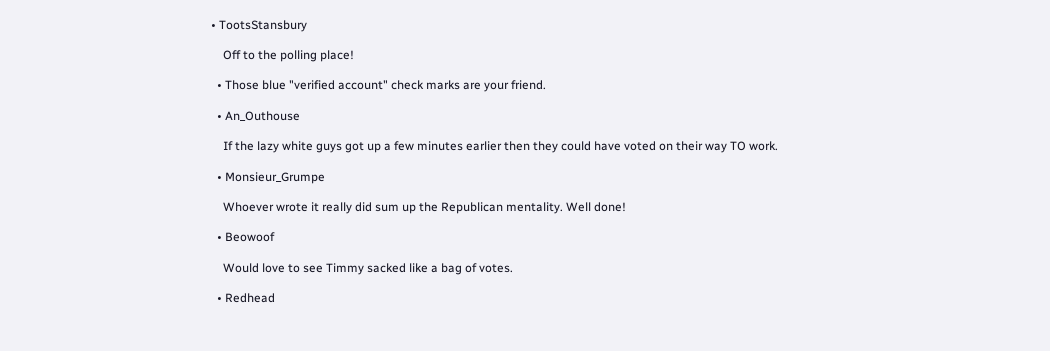• TootsStansbury

    Off to the polling place!

  • Those blue "verified account" check marks are your friend.

  • An_Outhouse

    If the lazy white guys got up a few minutes earlier then they could have voted on their way TO work.

  • Monsieur_Grumpe

    Whoever wrote it really did sum up the Republican mentality. Well done!

  • Beowoof

    Would love to see Timmy sacked like a bag of votes.

  • Redhead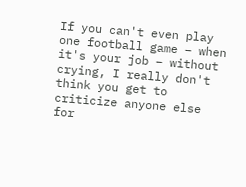If you can't even play one football game – when it's your job – without crying, I really don't think you get to criticize anyone else for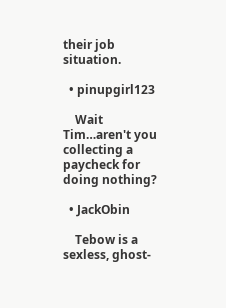their job situation.

  • pinupgirl123

    Wait Tim…aren't you collecting a paycheck for doing nothing?

  • JackObin

    Tebow is a sexless, ghost-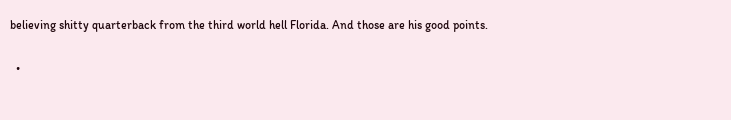believing shitty quarterback from the third world hell Florida. And those are his good points.

  •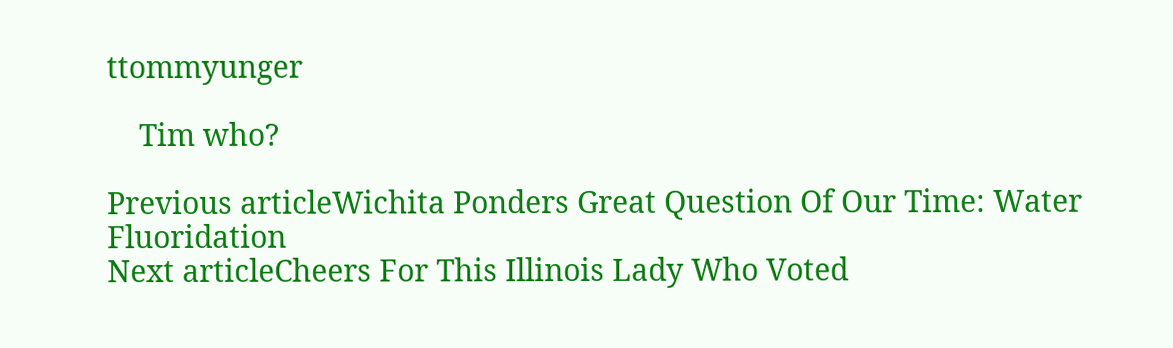ttommyunger

    Tim who?

Previous articleWichita Ponders Great Question Of Our Time: Water Fluoridation
Next articleCheers For This Illinois Lady Who Voted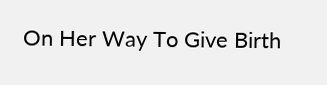On Her Way To Give Birth